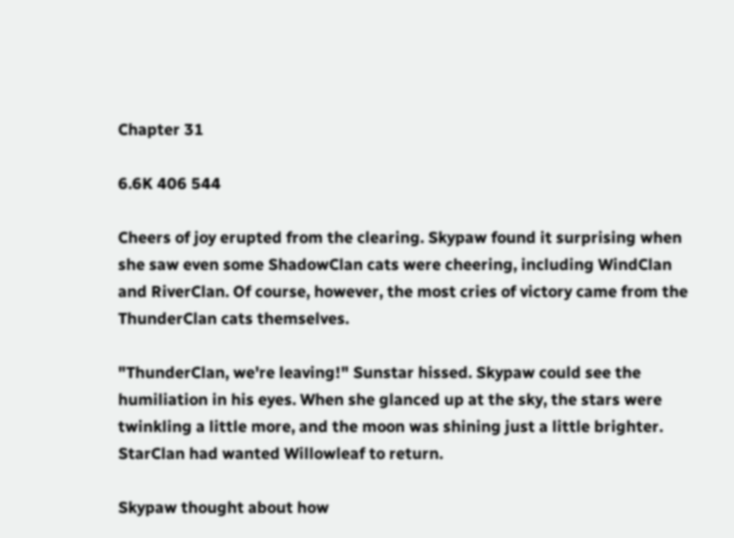Chapter 31

6.6K 406 544

Cheers of joy erupted from the clearing. Skypaw found it surprising when she saw even some ShadowClan cats were cheering, including WindClan and RiverClan. Of course, however, the most cries of victory came from the ThunderClan cats themselves.

"ThunderClan, we're leaving!" Sunstar hissed. Skypaw could see the humiliation in his eyes. When she glanced up at the sky, the stars were twinkling a little more, and the moon was shining just a little brighter. StarClan had wanted Willowleaf to return.

Skypaw thought about how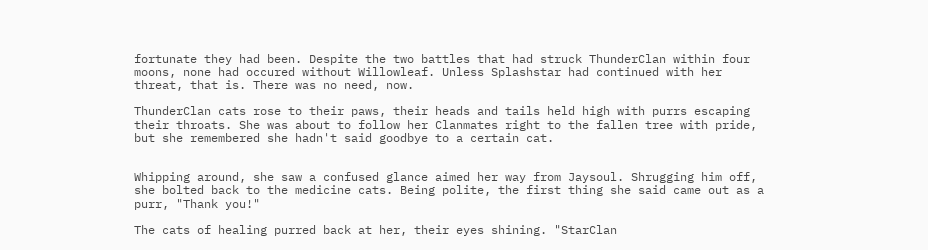fortunate they had been. Despite the two battles that had struck ThunderClan within four moons, none had occured without Willowleaf. Unless Splashstar had continued with her threat, that is. There was no need, now.

ThunderClan cats rose to their paws, their heads and tails held high with purrs escaping their throats. She was about to follow her Clanmates right to the fallen tree with pride, but she remembered she hadn't said goodbye to a certain cat.


Whipping around, she saw a confused glance aimed her way from Jaysoul. Shrugging him off, she bolted back to the medicine cats. Being polite, the first thing she said came out as a purr, "Thank you!"

The cats of healing purred back at her, their eyes shining. "StarClan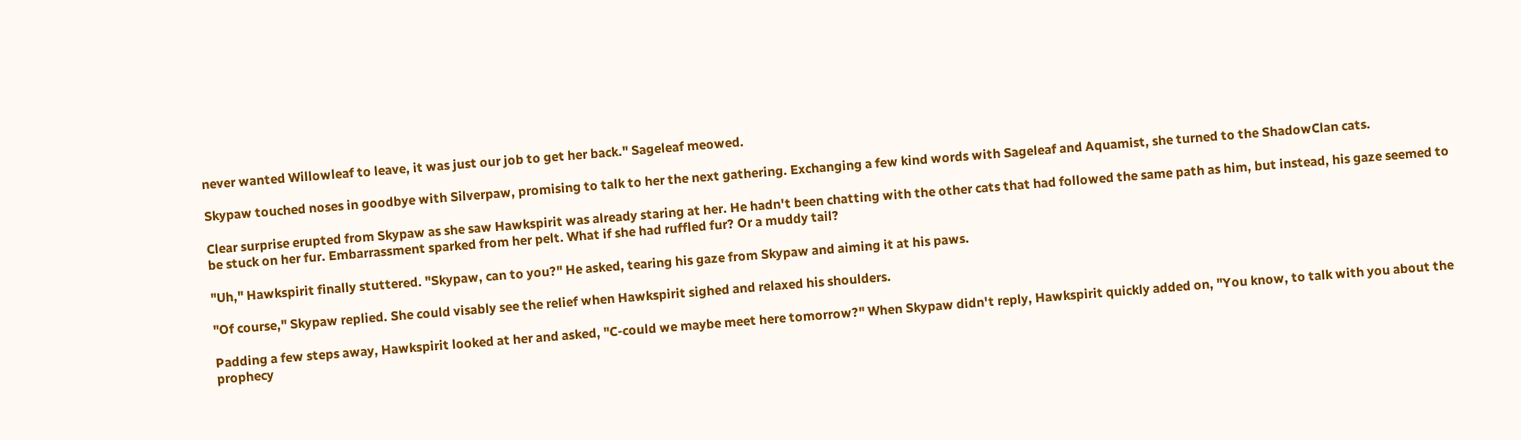never wanted Willowleaf to leave, it was just our job to get her back." Sageleaf meowed.

Skypaw touched noses in goodbye with Silverpaw, promising to talk to her the next gathering. Exchanging a few kind words with Sageleaf and Aquamist, she turned to the ShadowClan cats.

Clear surprise erupted from Skypaw as she saw Hawkspirit was already staring at her. He hadn't been chatting with the other cats that had followed the same path as him, but instead, his gaze seemed to be stuck on her fur. Embarrassment sparked from her pelt. What if she had ruffled fur? Or a muddy tail?

"Uh," Hawkspirit finally stuttered. "Skypaw, can to you?" He asked, tearing his gaze from Skypaw and aiming it at his paws.

"Of course," Skypaw replied. She could visably see the relief when Hawkspirit sighed and relaxed his shoulders.

Padding a few steps away, Hawkspirit looked at her and asked, "C-could we maybe meet here tomorrow?" When Skypaw didn't reply, Hawkspirit quickly added on, "You know, to talk with you about the prophecy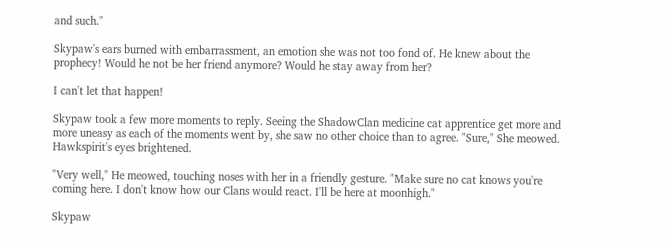and such."

Skypaw's ears burned with embarrassment, an emotion she was not too fond of. He knew about the prophecy! Would he not be her friend anymore? Would he stay away from her?

I can't let that happen!

Skypaw took a few more moments to reply. Seeing the ShadowClan medicine cat apprentice get more and more uneasy as each of the moments went by, she saw no other choice than to agree. "Sure," She meowed. Hawkspirit's eyes brightened.

"Very well," He meowed, touching noses with her in a friendly gesture. "Make sure no cat knows you're coming here. I don't know how our Clans would react. I'll be here at moonhigh."

Skypaw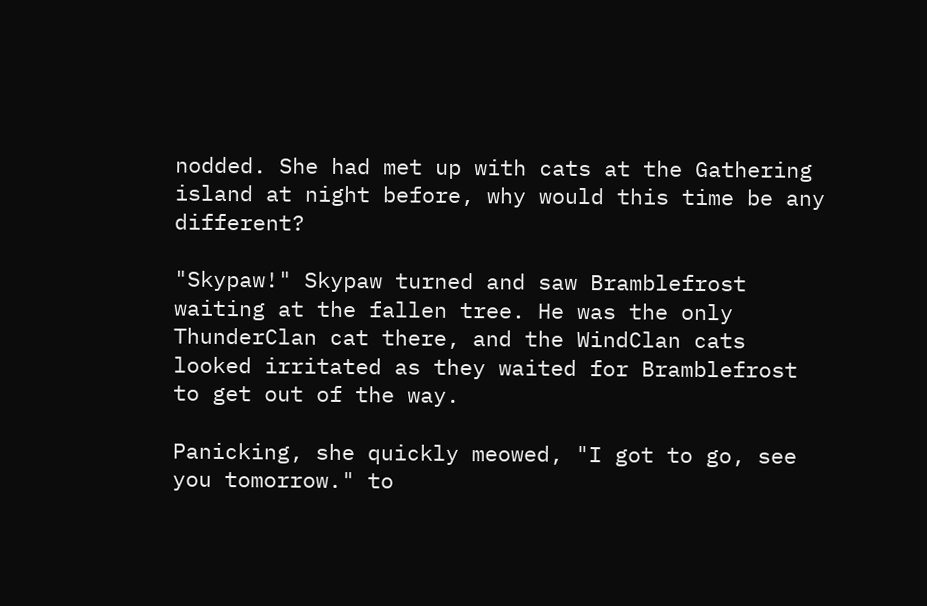nodded. She had met up with cats at the Gathering island at night before, why would this time be any different?

"Skypaw!" Skypaw turned and saw Bramblefrost waiting at the fallen tree. He was the only ThunderClan cat there, and the WindClan cats looked irritated as they waited for Bramblefrost to get out of the way.

Panicking, she quickly meowed, "I got to go, see you tomorrow." to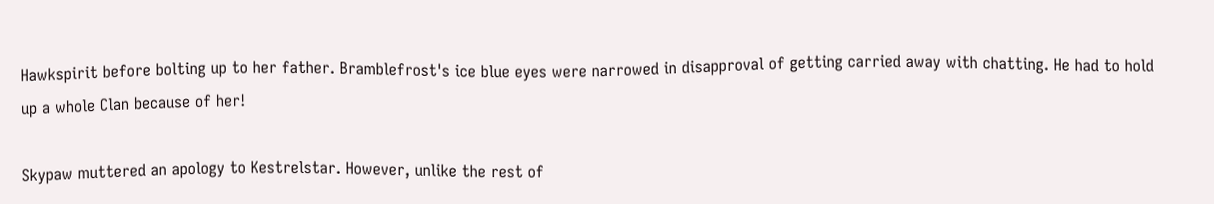Hawkspirit before bolting up to her father. Bramblefrost's ice blue eyes were narrowed in disapproval of getting carried away with chatting. He had to hold up a whole Clan because of her!

Skypaw muttered an apology to Kestrelstar. However, unlike the rest of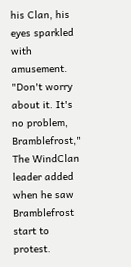his Clan, his eyes sparkled with amusement. "Don't worry about it. It's no problem, Bramblefrost," The WindClan leader added when he saw Bramblefrost start to protest.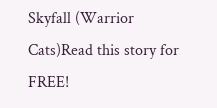Skyfall (Warrior Cats)Read this story for FREE!